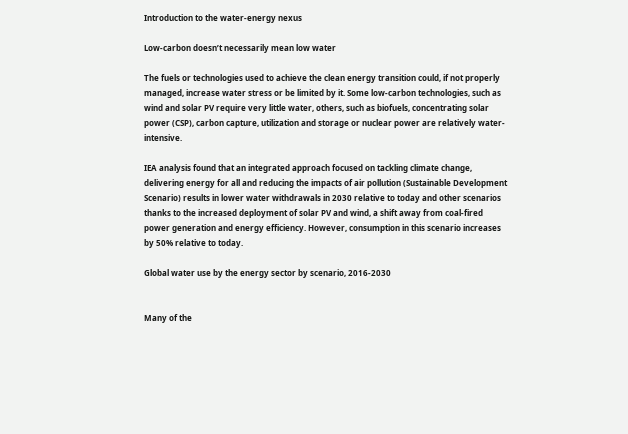Introduction to the water-energy nexus

Low-carbon doesn’t necessarily mean low water

The fuels or technologies used to achieve the clean energy transition could, if not properly managed, increase water stress or be limited by it. Some low-carbon technologies, such as wind and solar PV require very little water, others, such as biofuels, concentrating solar power (CSP), carbon capture, utilization and storage or nuclear power are relatively water-intensive.

IEA analysis found that an integrated approach focused on tackling climate change, delivering energy for all and reducing the impacts of air pollution (Sustainable Development Scenario) results in lower water withdrawals in 2030 relative to today and other scenarios thanks to the increased deployment of solar PV and wind, a shift away from coal-fired power generation and energy efficiency. However, consumption in this scenario increases by 50% relative to today.

Global water use by the energy sector by scenario, 2016-2030


Many of the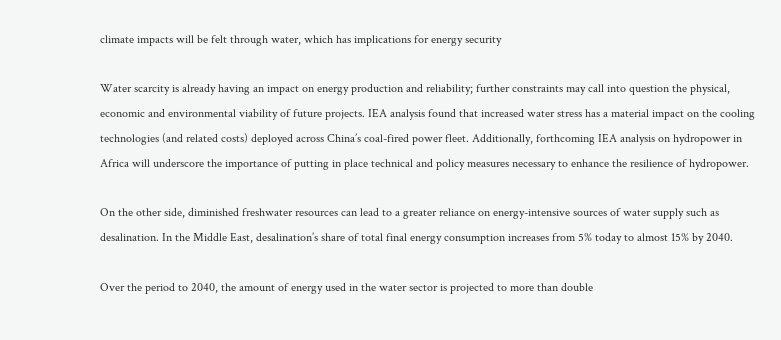climate impacts will be felt through water, which has implications for energy security

Water scarcity is already having an impact on energy production and reliability; further constraints may call into question the physical, economic and environmental viability of future projects. IEA analysis found that increased water stress has a material impact on the cooling technologies (and related costs) deployed across China’s coal-fired power fleet. Additionally, forthcoming IEA analysis on hydropower in Africa will underscore the importance of putting in place technical and policy measures necessary to enhance the resilience of hydropower.

On the other side, diminished freshwater resources can lead to a greater reliance on energy-intensive sources of water supply such as desalination. In the Middle East, desalination’s share of total final energy consumption increases from 5% today to almost 15% by 2040.

Over the period to 2040, the amount of energy used in the water sector is projected to more than double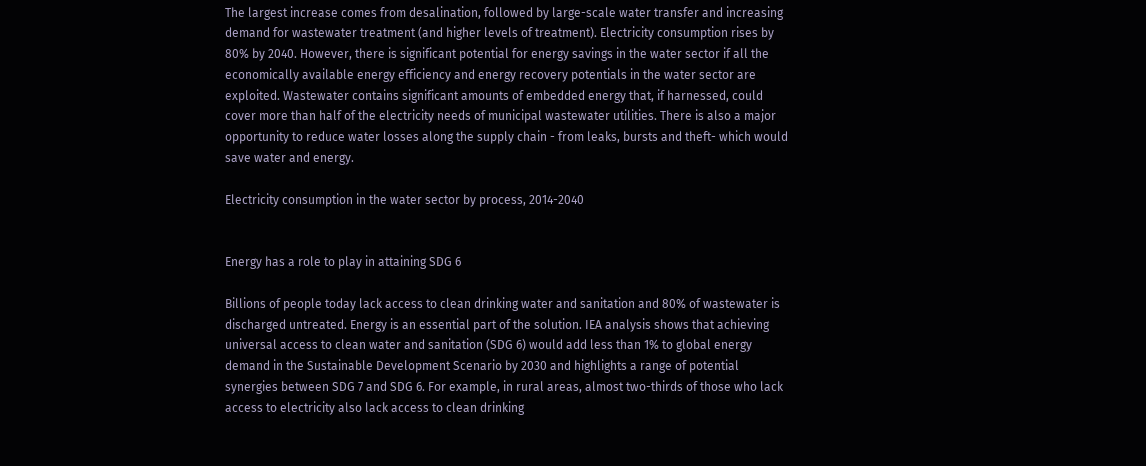The largest increase comes from desalination, followed by large-scale water transfer and increasing demand for wastewater treatment (and higher levels of treatment). Electricity consumption rises by 80% by 2040. However, there is significant potential for energy savings in the water sector if all the economically available energy efficiency and energy recovery potentials in the water sector are exploited. Wastewater contains significant amounts of embedded energy that, if harnessed, could cover more than half of the electricity needs of municipal wastewater utilities. There is also a major opportunity to reduce water losses along the supply chain - from leaks, bursts and theft- which would save water and energy.

Electricity consumption in the water sector by process, 2014-2040


Energy has a role to play in attaining SDG 6

Billions of people today lack access to clean drinking water and sanitation and 80% of wastewater is discharged untreated. Energy is an essential part of the solution. IEA analysis shows that achieving universal access to clean water and sanitation (SDG 6) would add less than 1% to global energy demand in the Sustainable Development Scenario by 2030 and highlights a range of potential synergies between SDG 7 and SDG 6. For example, in rural areas, almost two-thirds of those who lack access to electricity also lack access to clean drinking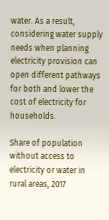water. As a result, considering water supply needs when planning electricity provision can open different pathways for both and lower the cost of electricity for households.

Share of population without access to electricity or water in rural areas, 2017